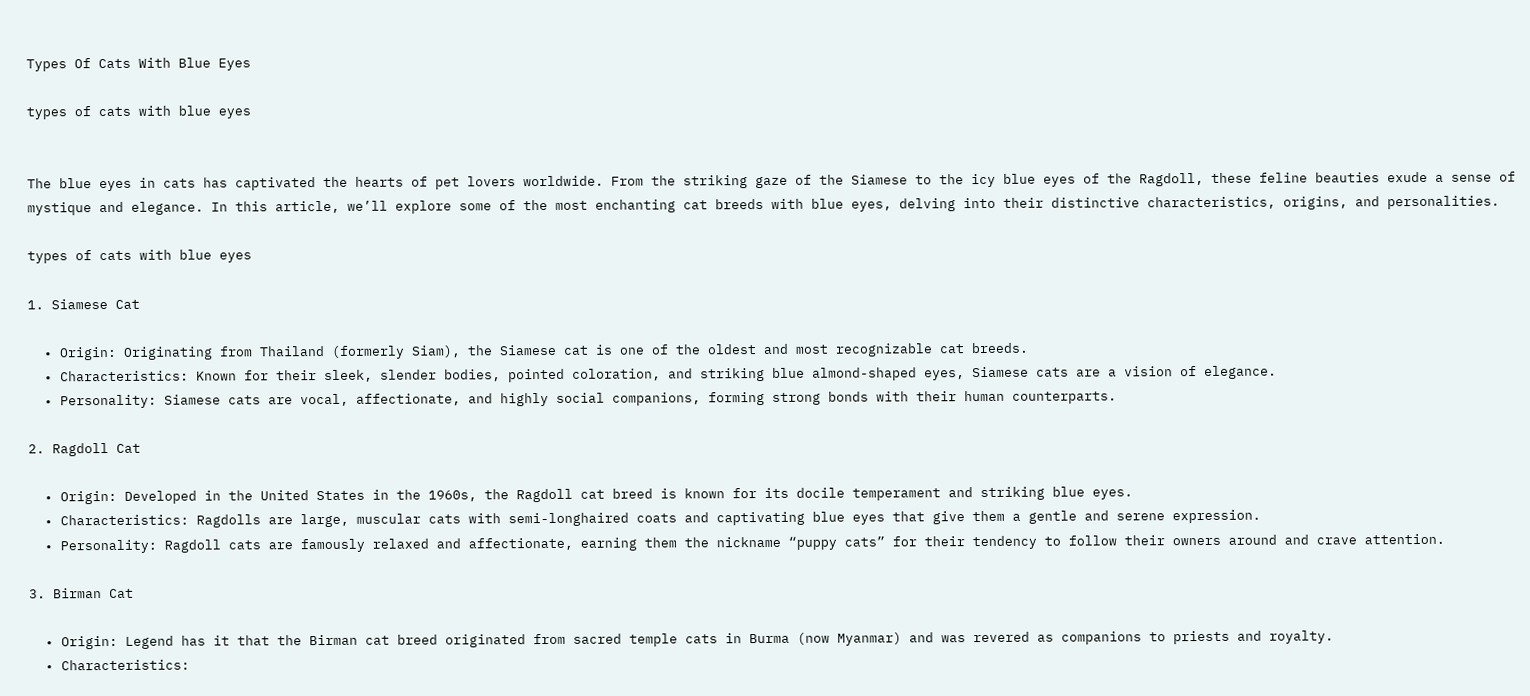Types Of Cats With Blue Eyes

types of cats with blue eyes


The blue eyes in cats has captivated the hearts of pet lovers worldwide. From the striking gaze of the Siamese to the icy blue eyes of the Ragdoll, these feline beauties exude a sense of mystique and elegance. In this article, we’ll explore some of the most enchanting cat breeds with blue eyes, delving into their distinctive characteristics, origins, and personalities.

types of cats with blue eyes

1. Siamese Cat

  • Origin: Originating from Thailand (formerly Siam), the Siamese cat is one of the oldest and most recognizable cat breeds.
  • Characteristics: Known for their sleek, slender bodies, pointed coloration, and striking blue almond-shaped eyes, Siamese cats are a vision of elegance.
  • Personality: Siamese cats are vocal, affectionate, and highly social companions, forming strong bonds with their human counterparts.

2. Ragdoll Cat

  • Origin: Developed in the United States in the 1960s, the Ragdoll cat breed is known for its docile temperament and striking blue eyes.
  • Characteristics: Ragdolls are large, muscular cats with semi-longhaired coats and captivating blue eyes that give them a gentle and serene expression.
  • Personality: Ragdoll cats are famously relaxed and affectionate, earning them the nickname “puppy cats” for their tendency to follow their owners around and crave attention.

3. Birman Cat

  • Origin: Legend has it that the Birman cat breed originated from sacred temple cats in Burma (now Myanmar) and was revered as companions to priests and royalty.
  • Characteristics: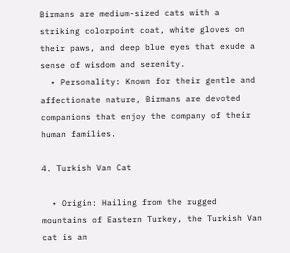Birmans are medium-sized cats with a striking colorpoint coat, white gloves on their paws, and deep blue eyes that exude a sense of wisdom and serenity.
  • Personality: Known for their gentle and affectionate nature, Birmans are devoted companions that enjoy the company of their human families.

4. Turkish Van Cat

  • Origin: Hailing from the rugged mountains of Eastern Turkey, the Turkish Van cat is an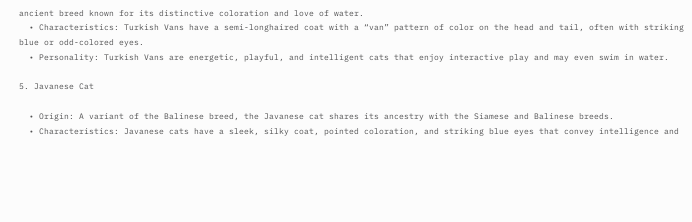ancient breed known for its distinctive coloration and love of water.
  • Characteristics: Turkish Vans have a semi-longhaired coat with a “van” pattern of color on the head and tail, often with striking blue or odd-colored eyes.
  • Personality: Turkish Vans are energetic, playful, and intelligent cats that enjoy interactive play and may even swim in water.

5. Javanese Cat

  • Origin: A variant of the Balinese breed, the Javanese cat shares its ancestry with the Siamese and Balinese breeds.
  • Characteristics: Javanese cats have a sleek, silky coat, pointed coloration, and striking blue eyes that convey intelligence and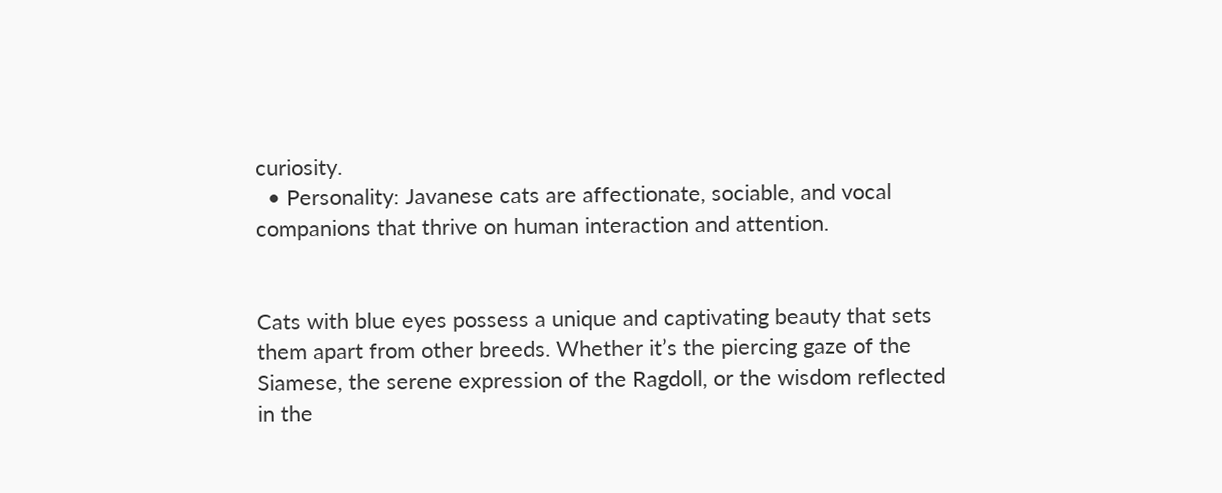curiosity.
  • Personality: Javanese cats are affectionate, sociable, and vocal companions that thrive on human interaction and attention.


Cats with blue eyes possess a unique and captivating beauty that sets them apart from other breeds. Whether it’s the piercing gaze of the Siamese, the serene expression of the Ragdoll, or the wisdom reflected in the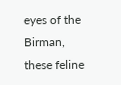eyes of the Birman, these feline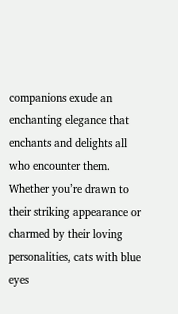companions exude an enchanting elegance that enchants and delights all who encounter them. Whether you’re drawn to their striking appearance or charmed by their loving personalities, cats with blue eyes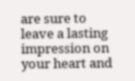are sure to leave a lasting impression on your heart and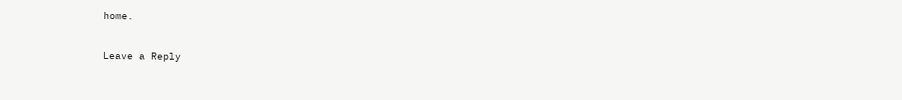home.

Leave a Reply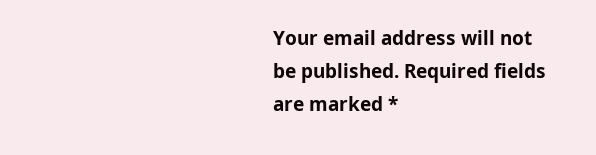Your email address will not be published. Required fields are marked *